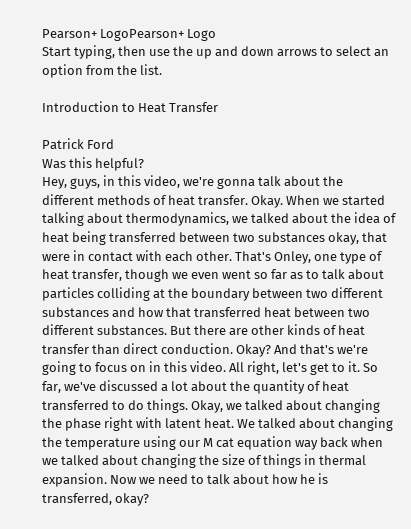Pearson+ LogoPearson+ Logo
Start typing, then use the up and down arrows to select an option from the list.

Introduction to Heat Transfer

Patrick Ford
Was this helpful?
Hey, guys, in this video, we're gonna talk about the different methods of heat transfer. Okay. When we started talking about thermodynamics, we talked about the idea of heat being transferred between two substances okay, that were in contact with each other. That's Onley, one type of heat transfer, though we even went so far as to talk about particles colliding at the boundary between two different substances and how that transferred heat between two different substances. But there are other kinds of heat transfer than direct conduction. Okay? And that's we're going to focus on in this video. All right, let's get to it. So far, we've discussed a lot about the quantity of heat transferred to do things. Okay, we talked about changing the phase right with latent heat. We talked about changing the temperature using our M cat equation way back when we talked about changing the size of things in thermal expansion. Now we need to talk about how he is transferred, okay?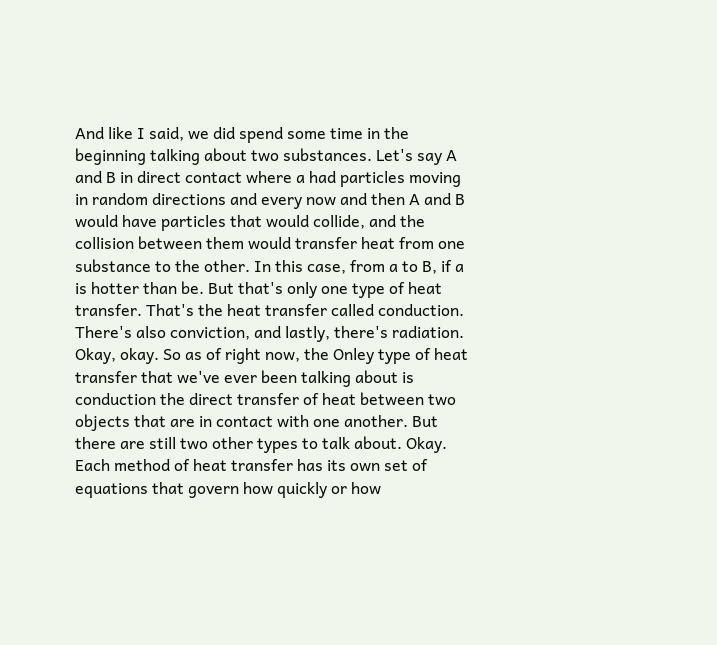And like I said, we did spend some time in the beginning talking about two substances. Let's say A and B in direct contact where a had particles moving in random directions and every now and then A and B would have particles that would collide, and the collision between them would transfer heat from one substance to the other. In this case, from a to B, if a is hotter than be. But that's only one type of heat transfer. That's the heat transfer called conduction. There's also conviction, and lastly, there's radiation. Okay, okay. So as of right now, the Onley type of heat transfer that we've ever been talking about is conduction the direct transfer of heat between two objects that are in contact with one another. But there are still two other types to talk about. Okay. Each method of heat transfer has its own set of equations that govern how quickly or how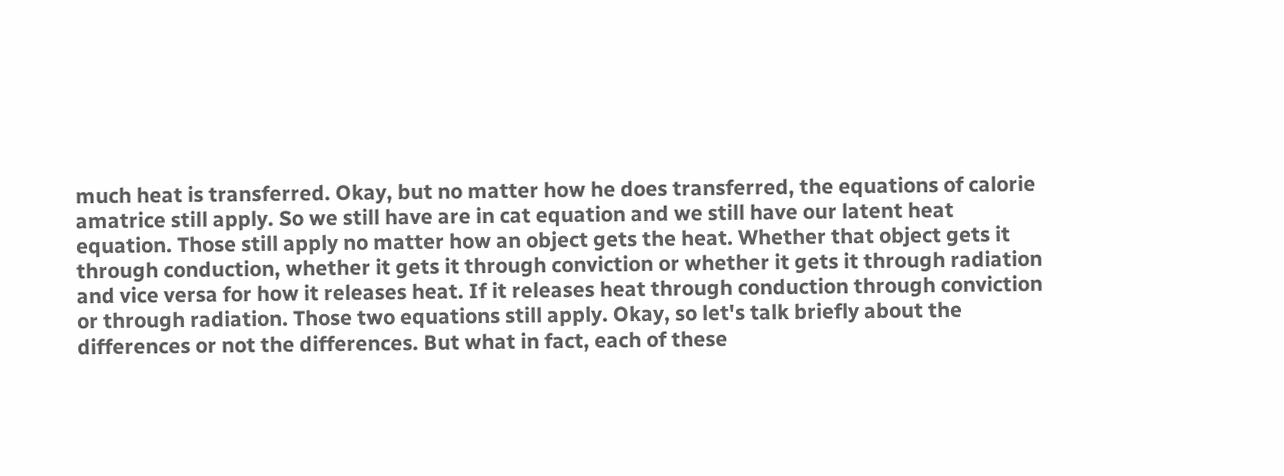much heat is transferred. Okay, but no matter how he does transferred, the equations of calorie amatrice still apply. So we still have are in cat equation and we still have our latent heat equation. Those still apply no matter how an object gets the heat. Whether that object gets it through conduction, whether it gets it through conviction or whether it gets it through radiation and vice versa for how it releases heat. If it releases heat through conduction through conviction or through radiation. Those two equations still apply. Okay, so let's talk briefly about the differences or not the differences. But what in fact, each of these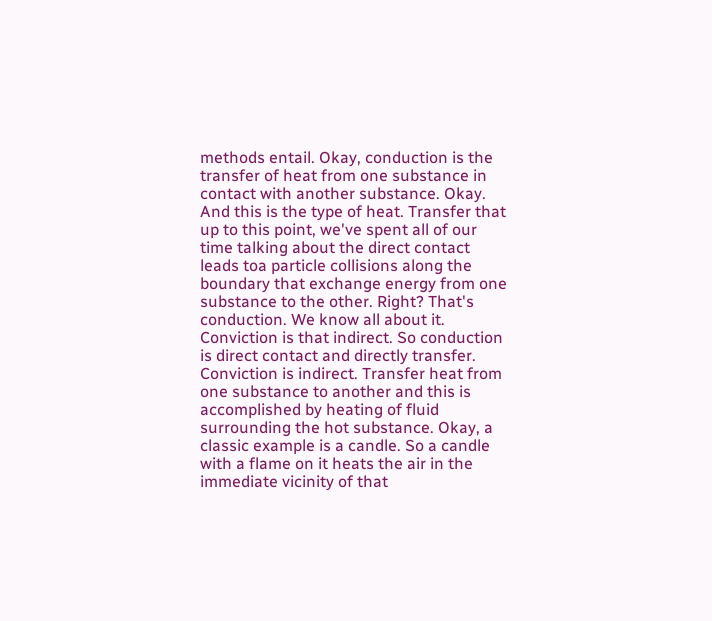methods entail. Okay, conduction is the transfer of heat from one substance in contact with another substance. Okay. And this is the type of heat. Transfer that up to this point, we've spent all of our time talking about the direct contact leads toa particle collisions along the boundary that exchange energy from one substance to the other. Right? That's conduction. We know all about it. Conviction is that indirect. So conduction is direct contact and directly transfer. Conviction is indirect. Transfer heat from one substance to another and this is accomplished by heating of fluid surrounding the hot substance. Okay, a classic example is a candle. So a candle with a flame on it heats the air in the immediate vicinity of that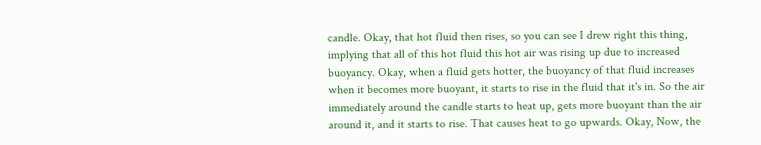candle. Okay, that hot fluid then rises, so you can see I drew right this thing, implying that all of this hot fluid this hot air was rising up due to increased buoyancy. Okay, when a fluid gets hotter, the buoyancy of that fluid increases when it becomes more buoyant, it starts to rise in the fluid that it's in. So the air immediately around the candle starts to heat up, gets more buoyant than the air around it, and it starts to rise. That causes heat to go upwards. Okay, Now, the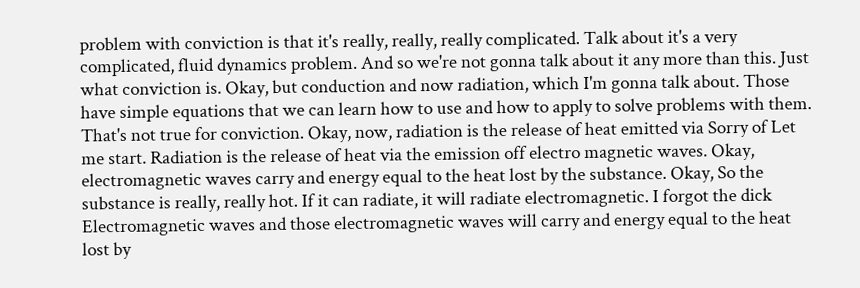problem with conviction is that it's really, really, really complicated. Talk about it's a very complicated, fluid dynamics problem. And so we're not gonna talk about it any more than this. Just what conviction is. Okay, but conduction and now radiation, which I'm gonna talk about. Those have simple equations that we can learn how to use and how to apply to solve problems with them. That's not true for conviction. Okay, now, radiation is the release of heat emitted via Sorry of Let me start. Radiation is the release of heat via the emission off electro magnetic waves. Okay, electromagnetic waves carry and energy equal to the heat lost by the substance. Okay, So the substance is really, really hot. If it can radiate, it will radiate electromagnetic. I forgot the dick Electromagnetic waves and those electromagnetic waves will carry and energy equal to the heat lost by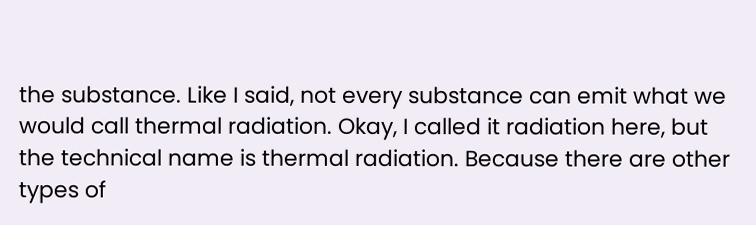the substance. Like I said, not every substance can emit what we would call thermal radiation. Okay, I called it radiation here, but the technical name is thermal radiation. Because there are other types of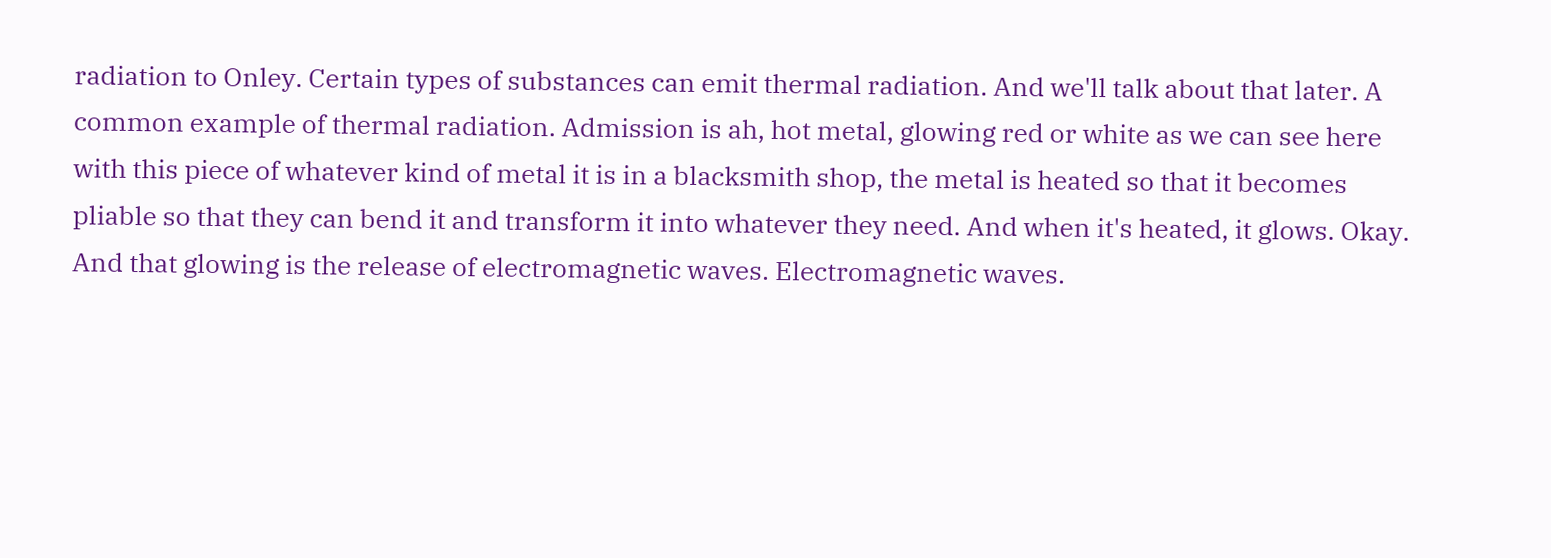radiation to Onley. Certain types of substances can emit thermal radiation. And we'll talk about that later. A common example of thermal radiation. Admission is ah, hot metal, glowing red or white as we can see here with this piece of whatever kind of metal it is in a blacksmith shop, the metal is heated so that it becomes pliable so that they can bend it and transform it into whatever they need. And when it's heated, it glows. Okay. And that glowing is the release of electromagnetic waves. Electromagnetic waves.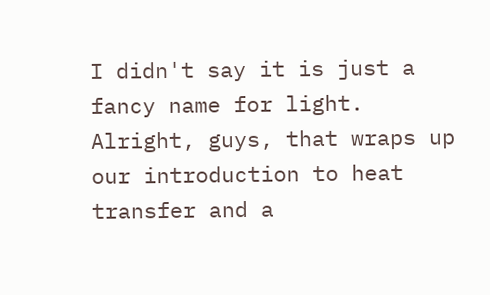I didn't say it is just a fancy name for light. Alright, guys, that wraps up our introduction to heat transfer and a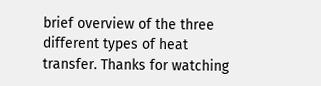brief overview of the three different types of heat transfer. Thanks for watching